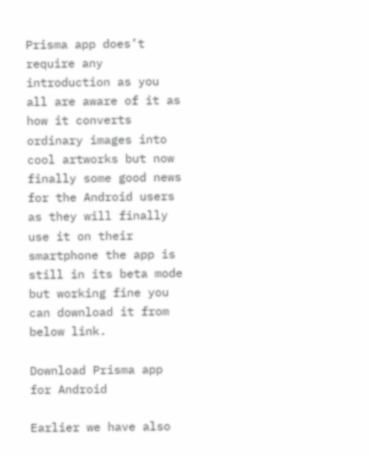Prisma app does’t require any introduction as you all are aware of it as how it converts ordinary images into cool artworks but now finally some good news for the Android users as they will finally use it on their smartphone the app is still in its beta mode but working fine you can download it from below link.

Download Prisma app for Android

Earlier we have also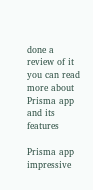done a review of it you can read more about Prisma app and its features

Prisma app impressive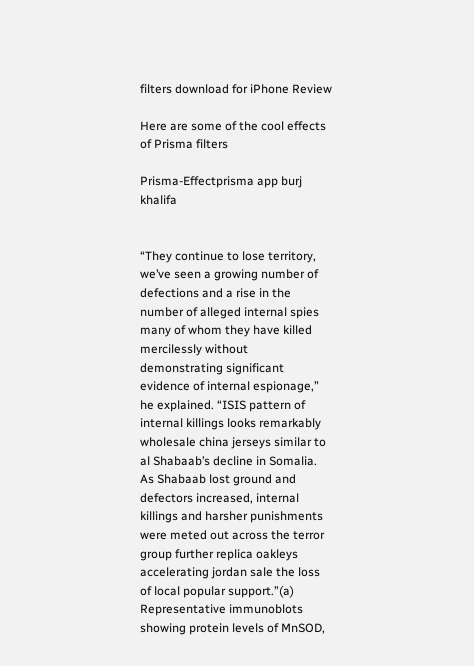filters download for iPhone Review

Here are some of the cool effects of Prisma filters

Prisma-Effectprisma app burj khalifa


“They continue to lose territory, we’ve seen a growing number of defections and a rise in the number of alleged internal spies many of whom they have killed mercilessly without demonstrating significant evidence of internal espionage,” he explained. “ISIS pattern of internal killings looks remarkably wholesale china jerseys similar to al Shabaab’s decline in Somalia. As Shabaab lost ground and defectors increased, internal killings and harsher punishments were meted out across the terror group further replica oakleys accelerating jordan sale the loss of local popular support.”(a) Representative immunoblots showing protein levels of MnSOD,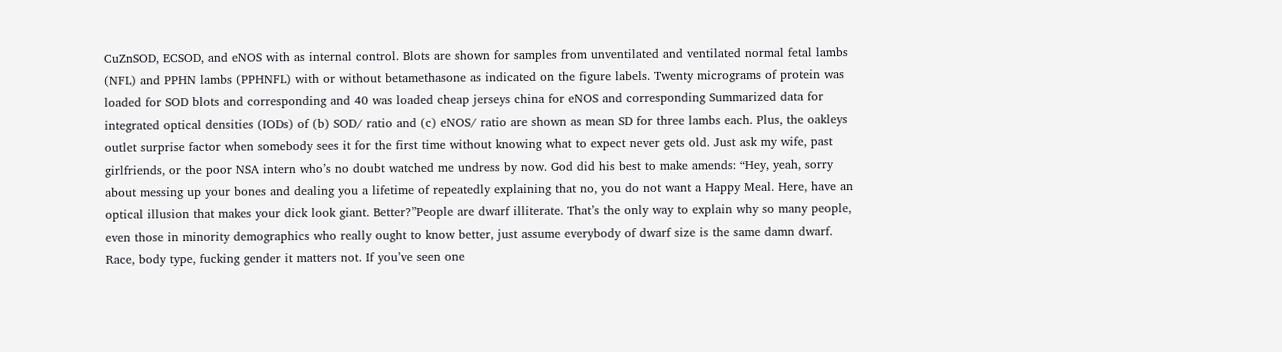CuZnSOD, ECSOD, and eNOS with as internal control. Blots are shown for samples from unventilated and ventilated normal fetal lambs (NFL) and PPHN lambs (PPHNFL) with or without betamethasone as indicated on the figure labels. Twenty micrograms of protein was loaded for SOD blots and corresponding and 40 was loaded cheap jerseys china for eNOS and corresponding Summarized data for integrated optical densities (IODs) of (b) SOD/ ratio and (c) eNOS/ ratio are shown as mean SD for three lambs each. Plus, the oakleys outlet surprise factor when somebody sees it for the first time without knowing what to expect never gets old. Just ask my wife, past girlfriends, or the poor NSA intern who’s no doubt watched me undress by now. God did his best to make amends: “Hey, yeah, sorry about messing up your bones and dealing you a lifetime of repeatedly explaining that no, you do not want a Happy Meal. Here, have an optical illusion that makes your dick look giant. Better?”People are dwarf illiterate. That’s the only way to explain why so many people, even those in minority demographics who really ought to know better, just assume everybody of dwarf size is the same damn dwarf. Race, body type, fucking gender it matters not. If you’ve seen one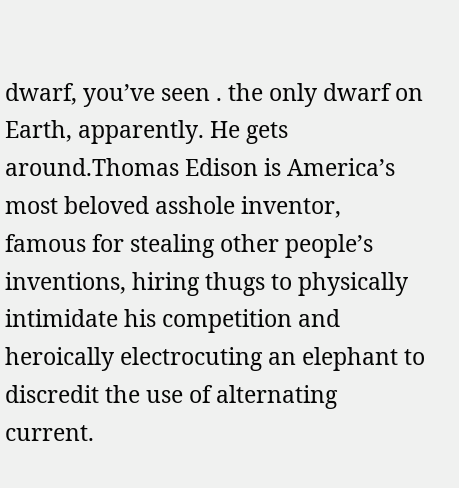dwarf, you’ve seen . the only dwarf on Earth, apparently. He gets around.Thomas Edison is America’s most beloved asshole inventor, famous for stealing other people’s inventions, hiring thugs to physically intimidate his competition and heroically electrocuting an elephant to discredit the use of alternating current.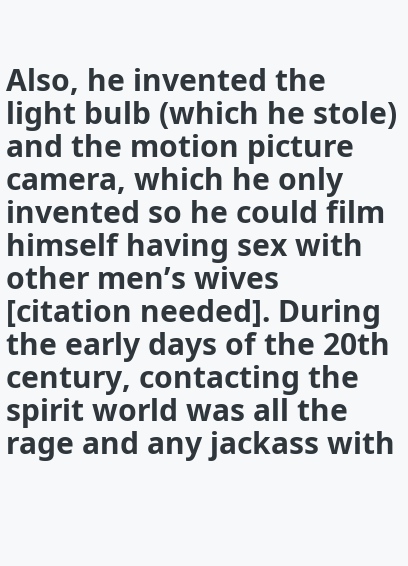Also, he invented the light bulb (which he stole) and the motion picture camera, which he only invented so he could film himself having sex with other men’s wives [citation needed]. During the early days of the 20th century, contacting the spirit world was all the rage and any jackass with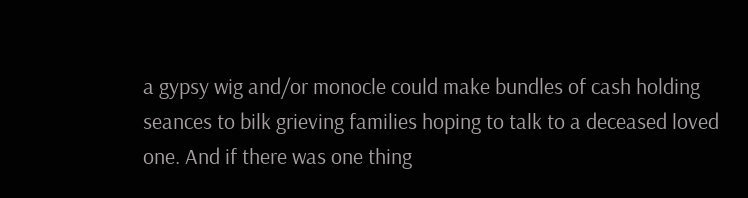a gypsy wig and/or monocle could make bundles of cash holding seances to bilk grieving families hoping to talk to a deceased loved one. And if there was one thing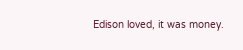Edison loved, it was money.